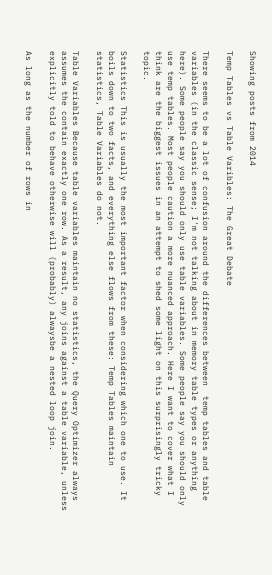Showing posts from 2014

Temp Tables vs Table Varibles: The Great Debate

There seems to be a lot of confusion around the differences between  temp tables and table variables (in the classic sense; I'm not talking about in memory table types or anything here). Some people say you should only use table variables. Some people say you should only use temp tables. Most people caution a more nuanced approach. Here I want to cover what I think are the biggest issues in an attempt to shed some light on this surprisingly tricky topic.

Statistics This is usually the most important factor when considering which one to use. It boils down to two facts, and everything else flows from these: Temp Tables maintain statistics, Table Variables do not.

Table Variables Because table variables maintain no statistics, the Query Optimizer always assumes the contain exactly one row. As a result, any joins against a table variable, unless explicitly told to behave otherwise will (probably) alwaysbe a nested loop join.

As long as the number of rows in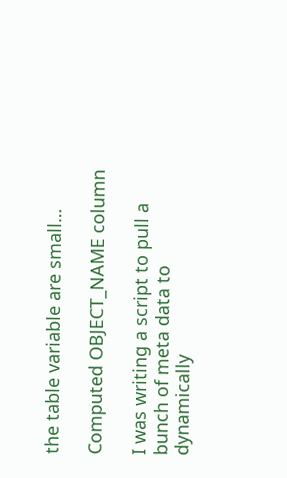the table variable are small…

Computed OBJECT_NAME column

I was writing a script to pull a bunch of meta data to dynamically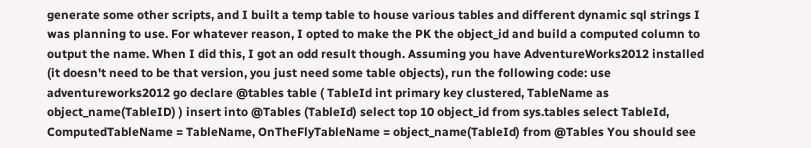generate some other scripts, and I built a temp table to house various tables and different dynamic sql strings I was planning to use. For whatever reason, I opted to make the PK the object_id and build a computed column to output the name. When I did this, I got an odd result though. Assuming you have AdventureWorks2012 installed (it doesn't need to be that version, you just need some table objects), run the following code: use adventureworks2012 go declare @tables table ( TableId int primary key clustered, TableName as object_name(TableID) ) insert into @Tables (TableId) select top 10 object_id from sys.tables select TableId, ComputedTableName = TableName, OnTheFlyTableName = object_name(TableId) from @Tables You should see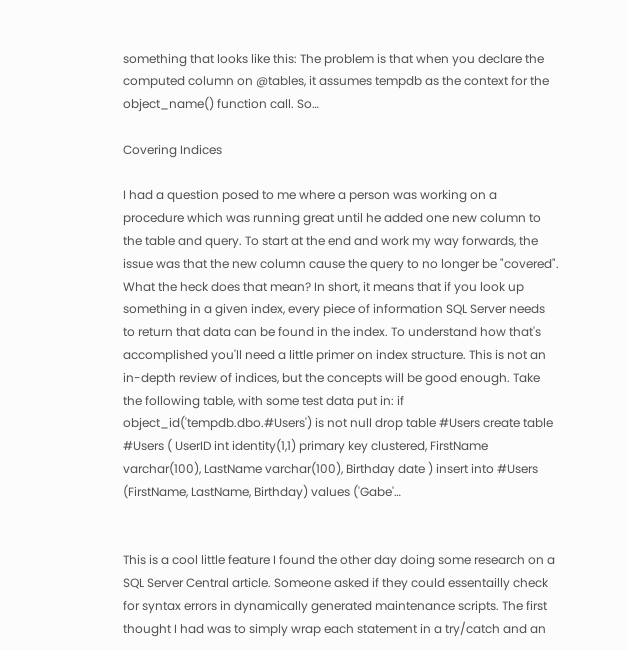something that looks like this: The problem is that when you declare the computed column on @tables, it assumes tempdb as the context for the object_name() function call. So…

Covering Indices

I had a question posed to me where a person was working on a procedure which was running great until he added one new column to the table and query. To start at the end and work my way forwards, the issue was that the new column cause the query to no longer be "covered". What the heck does that mean? In short, it means that if you look up something in a given index, every piece of information SQL Server needs to return that data can be found in the index. To understand how that's accomplished you'll need a little primer on index structure. This is not an in-depth review of indices, but the concepts will be good enough. Take the following table, with some test data put in: if object_id('tempdb.dbo.#Users') is not null drop table #Users create table #Users ( UserID int identity(1,1) primary key clustered, FirstName varchar(100), LastName varchar(100), Birthday date ) insert into #Users (FirstName, LastName, Birthday) values ('Gabe'…


This is a cool little feature I found the other day doing some research on a SQL Server Central article. Someone asked if they could essentailly check for syntax errors in dynamically generated maintenance scripts. The first thought I had was to simply wrap each statement in a try/catch and an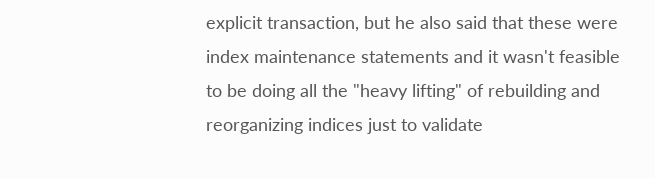explicit transaction, but he also said that these were index maintenance statements and it wasn't feasible to be doing all the "heavy lifting" of rebuilding and reorganizing indices just to validate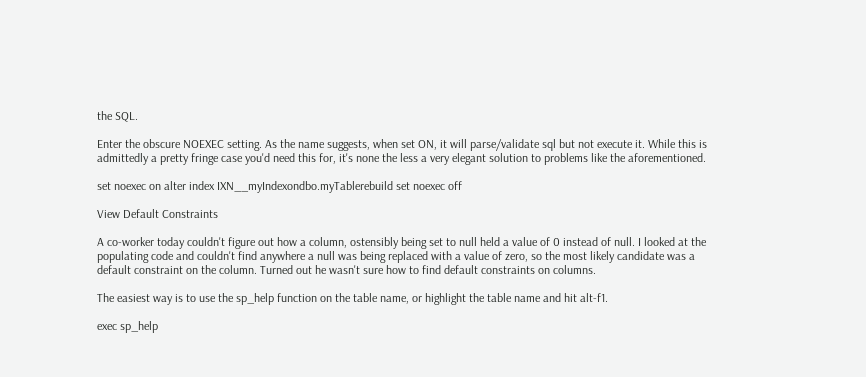the SQL.

Enter the obscure NOEXEC setting. As the name suggests, when set ON, it will parse/validate sql but not execute it. While this is admittedly a pretty fringe case you'd need this for, it's none the less a very elegant solution to problems like the aforementioned.

set noexec on alter index IXN__myIndexondbo.myTablerebuild set noexec off

View Default Constraints

A co-worker today couldn't figure out how a column, ostensibly being set to null held a value of 0 instead of null. I looked at the populating code and couldn't find anywhere a null was being replaced with a value of zero, so the most likely candidate was a default constraint on the column. Turned out he wasn't sure how to find default constraints on columns.

The easiest way is to use the sp_help function on the table name, or highlight the table name and hit alt-f1.

exec sp_help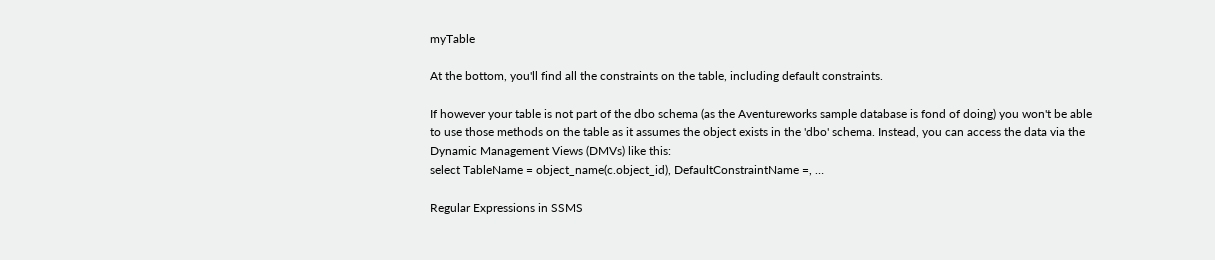myTable

At the bottom, you'll find all the constraints on the table, including default constraints.

If however your table is not part of the dbo schema (as the Aventureworks sample database is fond of doing) you won't be able to use those methods on the table as it assumes the object exists in the 'dbo' schema. Instead, you can access the data via the Dynamic Management Views (DMVs) like this:
select TableName = object_name(c.object_id), DefaultConstraintName =, …

Regular Expressions in SSMS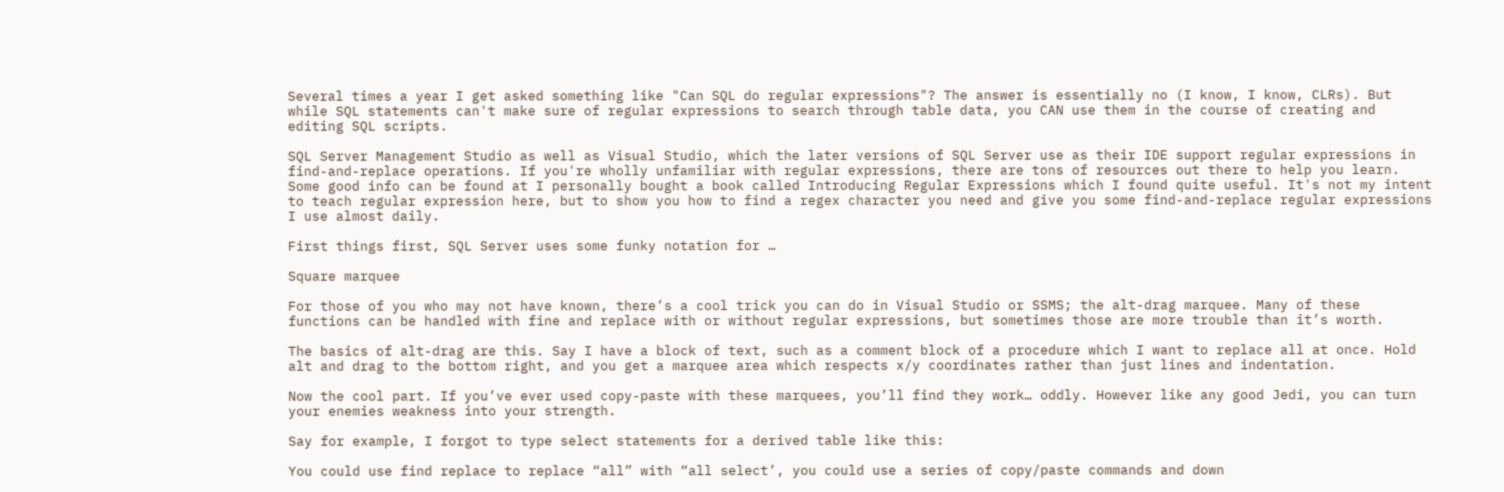Several times a year I get asked something like "Can SQL do regular expressions"? The answer is essentially no (I know, I know, CLRs). But while SQL statements can't make sure of regular expressions to search through table data, you CAN use them in the course of creating and editing SQL scripts.

SQL Server Management Studio as well as Visual Studio, which the later versions of SQL Server use as their IDE support regular expressions in find-and-replace operations. If you're wholly unfamiliar with regular expressions, there are tons of resources out there to help you learn. Some good info can be found at I personally bought a book called Introducing Regular Expressions which I found quite useful. It's not my intent to teach regular expression here, but to show you how to find a regex character you need and give you some find-and-replace regular expressions I use almost daily.

First things first, SQL Server uses some funky notation for …

Square marquee

For those of you who may not have known, there’s a cool trick you can do in Visual Studio or SSMS; the alt-drag marquee. Many of these functions can be handled with fine and replace with or without regular expressions, but sometimes those are more trouble than it’s worth.

The basics of alt-drag are this. Say I have a block of text, such as a comment block of a procedure which I want to replace all at once. Hold alt and drag to the bottom right, and you get a marquee area which respects x/y coordinates rather than just lines and indentation.

Now the cool part. If you’ve ever used copy-paste with these marquees, you’ll find they work… oddly. However like any good Jedi, you can turn your enemies weakness into your strength.

Say for example, I forgot to type select statements for a derived table like this:

You could use find replace to replace “all” with “all select’, you could use a series of copy/paste commands and down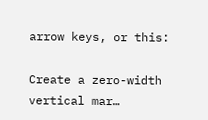arrow keys, or this:

Create a zero-width vertical mar…